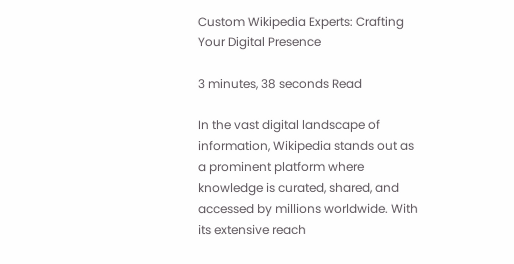Custom Wikipedia Experts: Crafting Your Digital Presence

3 minutes, 38 seconds Read

In the vast digital landscape of information, Wikipedia stands out as a prominent platform where knowledge is curated, shared, and accessed by millions worldwide. With its extensive reach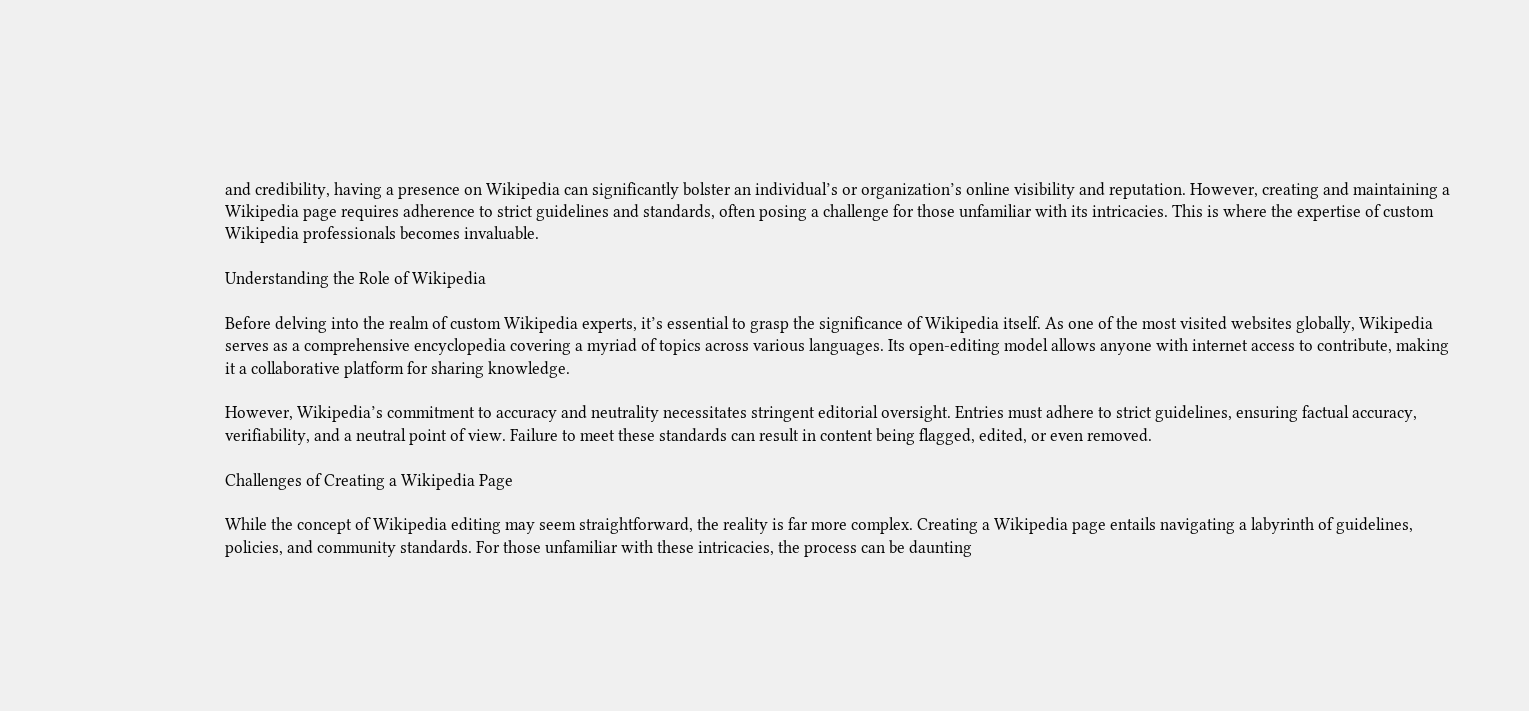and credibility, having a presence on Wikipedia can significantly bolster an individual’s or organization’s online visibility and reputation. However, creating and maintaining a Wikipedia page requires adherence to strict guidelines and standards, often posing a challenge for those unfamiliar with its intricacies. This is where the expertise of custom Wikipedia professionals becomes invaluable.

Understanding the Role of Wikipedia

Before delving into the realm of custom Wikipedia experts, it’s essential to grasp the significance of Wikipedia itself. As one of the most visited websites globally, Wikipedia serves as a comprehensive encyclopedia covering a myriad of topics across various languages. Its open-editing model allows anyone with internet access to contribute, making it a collaborative platform for sharing knowledge.

However, Wikipedia’s commitment to accuracy and neutrality necessitates stringent editorial oversight. Entries must adhere to strict guidelines, ensuring factual accuracy, verifiability, and a neutral point of view. Failure to meet these standards can result in content being flagged, edited, or even removed.

Challenges of Creating a Wikipedia Page

While the concept of Wikipedia editing may seem straightforward, the reality is far more complex. Creating a Wikipedia page entails navigating a labyrinth of guidelines, policies, and community standards. For those unfamiliar with these intricacies, the process can be daunting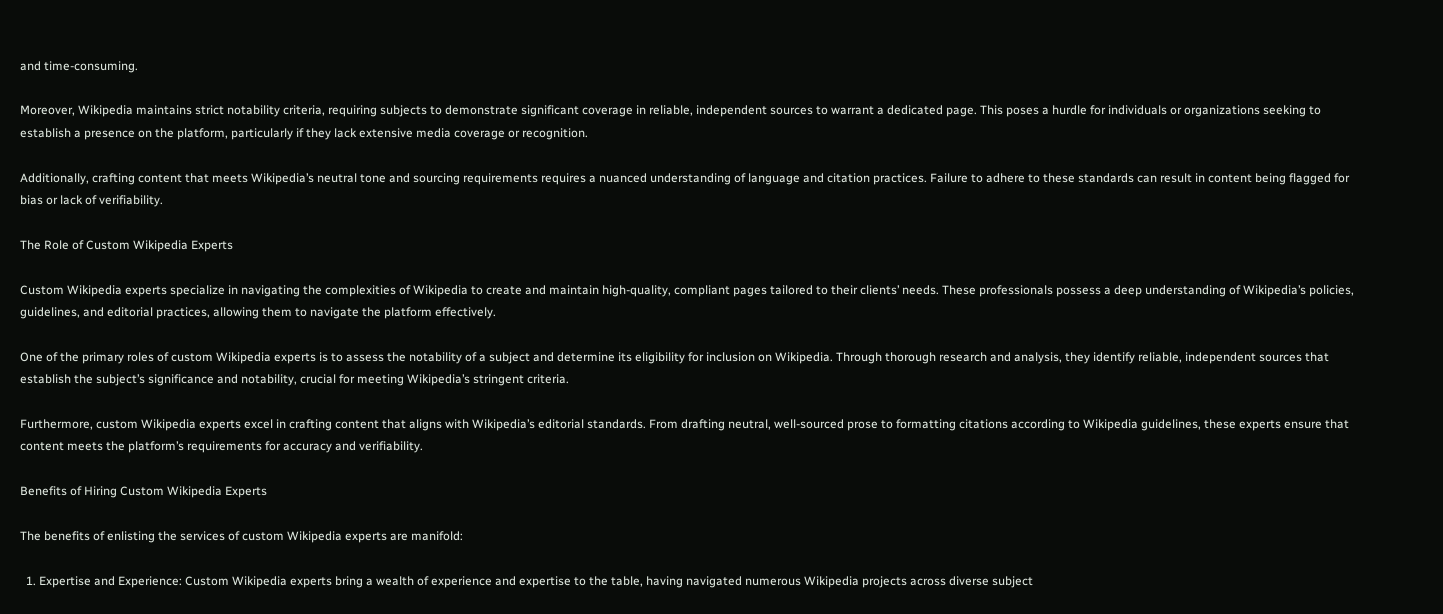and time-consuming.

Moreover, Wikipedia maintains strict notability criteria, requiring subjects to demonstrate significant coverage in reliable, independent sources to warrant a dedicated page. This poses a hurdle for individuals or organizations seeking to establish a presence on the platform, particularly if they lack extensive media coverage or recognition.

Additionally, crafting content that meets Wikipedia’s neutral tone and sourcing requirements requires a nuanced understanding of language and citation practices. Failure to adhere to these standards can result in content being flagged for bias or lack of verifiability.

The Role of Custom Wikipedia Experts

Custom Wikipedia experts specialize in navigating the complexities of Wikipedia to create and maintain high-quality, compliant pages tailored to their clients’ needs. These professionals possess a deep understanding of Wikipedia’s policies, guidelines, and editorial practices, allowing them to navigate the platform effectively.

One of the primary roles of custom Wikipedia experts is to assess the notability of a subject and determine its eligibility for inclusion on Wikipedia. Through thorough research and analysis, they identify reliable, independent sources that establish the subject’s significance and notability, crucial for meeting Wikipedia’s stringent criteria.

Furthermore, custom Wikipedia experts excel in crafting content that aligns with Wikipedia’s editorial standards. From drafting neutral, well-sourced prose to formatting citations according to Wikipedia guidelines, these experts ensure that content meets the platform’s requirements for accuracy and verifiability.

Benefits of Hiring Custom Wikipedia Experts

The benefits of enlisting the services of custom Wikipedia experts are manifold:

  1. Expertise and Experience: Custom Wikipedia experts bring a wealth of experience and expertise to the table, having navigated numerous Wikipedia projects across diverse subject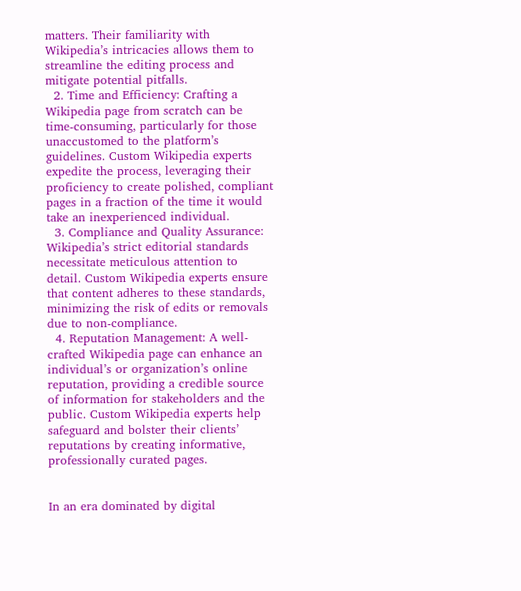matters. Their familiarity with Wikipedia’s intricacies allows them to streamline the editing process and mitigate potential pitfalls.
  2. Time and Efficiency: Crafting a Wikipedia page from scratch can be time-consuming, particularly for those unaccustomed to the platform’s guidelines. Custom Wikipedia experts expedite the process, leveraging their proficiency to create polished, compliant pages in a fraction of the time it would take an inexperienced individual.
  3. Compliance and Quality Assurance: Wikipedia’s strict editorial standards necessitate meticulous attention to detail. Custom Wikipedia experts ensure that content adheres to these standards, minimizing the risk of edits or removals due to non-compliance.
  4. Reputation Management: A well-crafted Wikipedia page can enhance an individual’s or organization’s online reputation, providing a credible source of information for stakeholders and the public. Custom Wikipedia experts help safeguard and bolster their clients’ reputations by creating informative, professionally curated pages.


In an era dominated by digital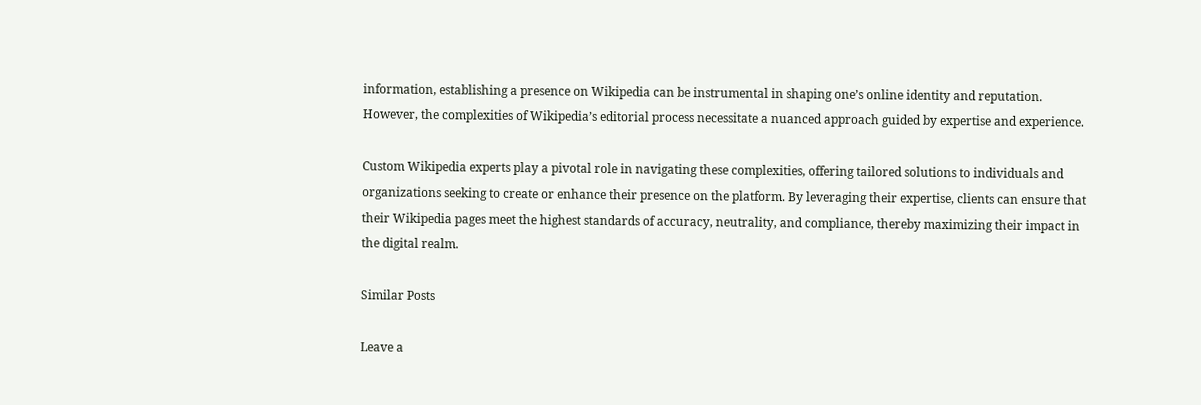information, establishing a presence on Wikipedia can be instrumental in shaping one’s online identity and reputation. However, the complexities of Wikipedia’s editorial process necessitate a nuanced approach guided by expertise and experience.

Custom Wikipedia experts play a pivotal role in navigating these complexities, offering tailored solutions to individuals and organizations seeking to create or enhance their presence on the platform. By leveraging their expertise, clients can ensure that their Wikipedia pages meet the highest standards of accuracy, neutrality, and compliance, thereby maximizing their impact in the digital realm.

Similar Posts

Leave a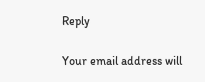Reply

Your email address will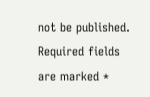not be published. Required fields are marked *